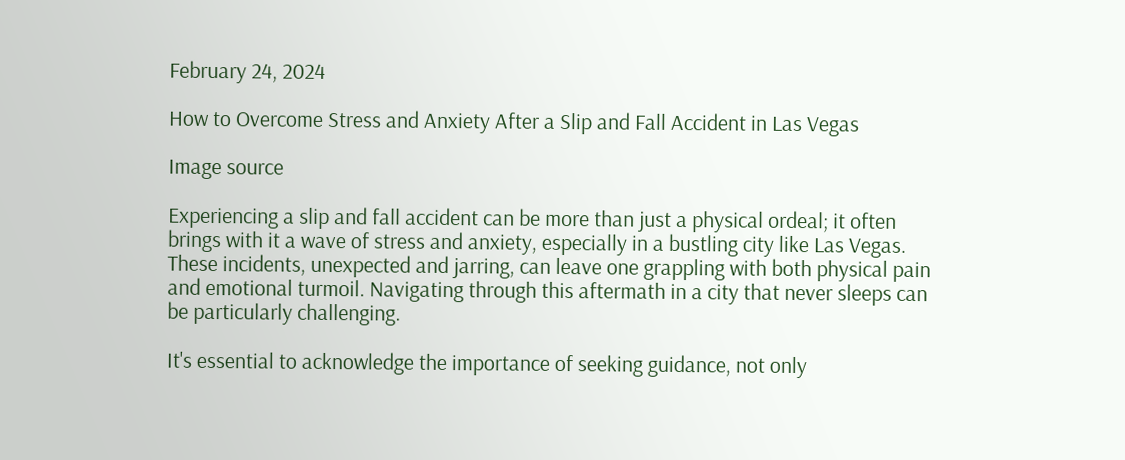February 24, 2024

How to Overcome Stress and Anxiety After a Slip and Fall Accident in Las Vegas

Image source

Experiencing a slip and fall accident can be more than just a physical ordeal; it often brings with it a wave of stress and anxiety, especially in a bustling city like Las Vegas. These incidents, unexpected and jarring, can leave one grappling with both physical pain and emotional turmoil. Navigating through this aftermath in a city that never sleeps can be particularly challenging.

It's essential to acknowledge the importance of seeking guidance, not only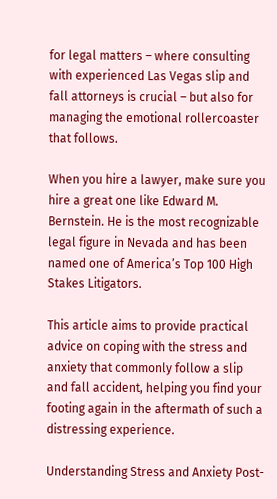for legal matters – where consulting with experienced Las Vegas slip and fall attorneys is crucial – but also for managing the emotional rollercoaster that follows.

When you hire a lawyer, make sure you hire a great one like Edward M. Bernstein. He is the most recognizable legal figure in Nevada and has been named one of America’s Top 100 High Stakes Litigators.

This article aims to provide practical advice on coping with the stress and anxiety that commonly follow a slip and fall accident, helping you find your footing again in the aftermath of such a distressing experience.

Understanding Stress and Anxiety Post-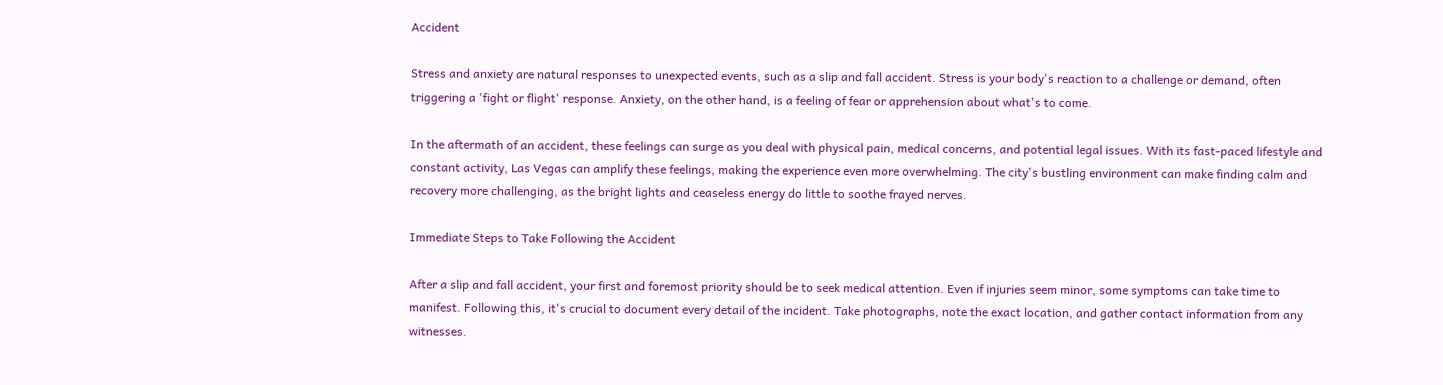Accident

Stress and anxiety are natural responses to unexpected events, such as a slip and fall accident. Stress is your body's reaction to a challenge or demand, often triggering a 'fight or flight' response. Anxiety, on the other hand, is a feeling of fear or apprehension about what's to come.

In the aftermath of an accident, these feelings can surge as you deal with physical pain, medical concerns, and potential legal issues. With its fast-paced lifestyle and constant activity, Las Vegas can amplify these feelings, making the experience even more overwhelming. The city's bustling environment can make finding calm and recovery more challenging, as the bright lights and ceaseless energy do little to soothe frayed nerves.

Immediate Steps to Take Following the Accident

After a slip and fall accident, your first and foremost priority should be to seek medical attention. Even if injuries seem minor, some symptoms can take time to manifest. Following this, it's crucial to document every detail of the incident. Take photographs, note the exact location, and gather contact information from any witnesses.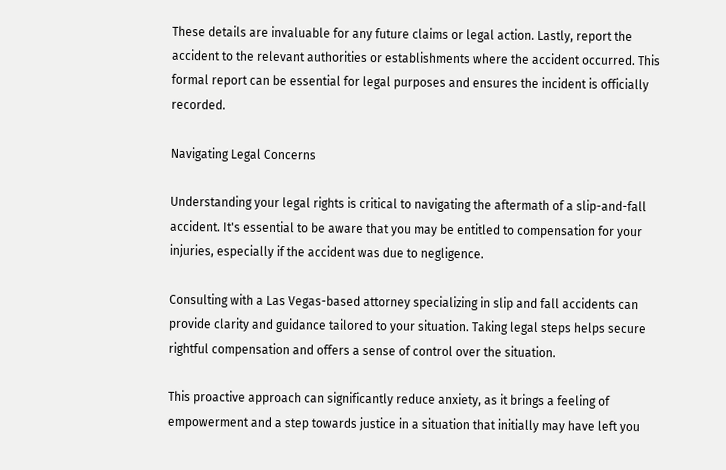These details are invaluable for any future claims or legal action. Lastly, report the accident to the relevant authorities or establishments where the accident occurred. This formal report can be essential for legal purposes and ensures the incident is officially recorded.

Navigating Legal Concerns

Understanding your legal rights is critical to navigating the aftermath of a slip-and-fall accident. It's essential to be aware that you may be entitled to compensation for your injuries, especially if the accident was due to negligence.

Consulting with a Las Vegas-based attorney specializing in slip and fall accidents can provide clarity and guidance tailored to your situation. Taking legal steps helps secure rightful compensation and offers a sense of control over the situation.

This proactive approach can significantly reduce anxiety, as it brings a feeling of empowerment and a step towards justice in a situation that initially may have left you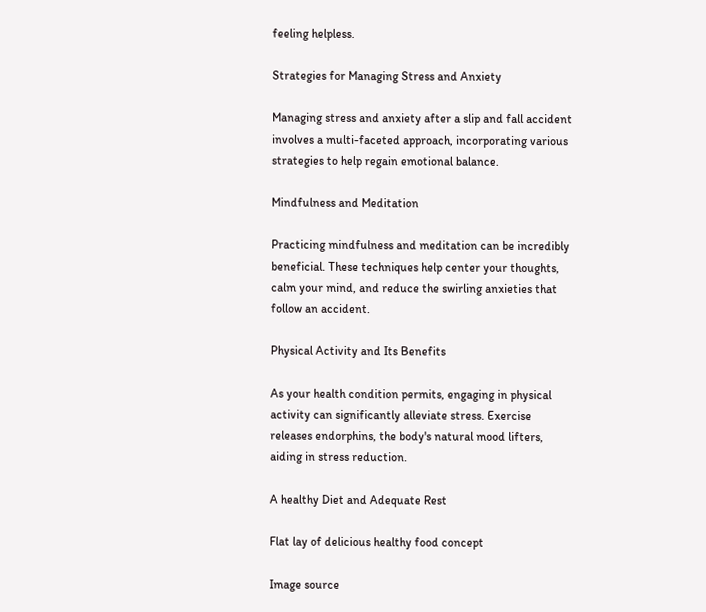feeling helpless.

Strategies for Managing Stress and Anxiety

Managing stress and anxiety after a slip and fall accident involves a multi-faceted approach, incorporating various strategies to help regain emotional balance.

Mindfulness and Meditation

Practicing mindfulness and meditation can be incredibly beneficial. These techniques help center your thoughts, calm your mind, and reduce the swirling anxieties that follow an accident.

Physical Activity and Its Benefits

As your health condition permits, engaging in physical activity can significantly alleviate stress. Exercise releases endorphins, the body's natural mood lifters, aiding in stress reduction.

A healthy Diet and Adequate Rest

Flat lay of delicious healthy food concept

Image source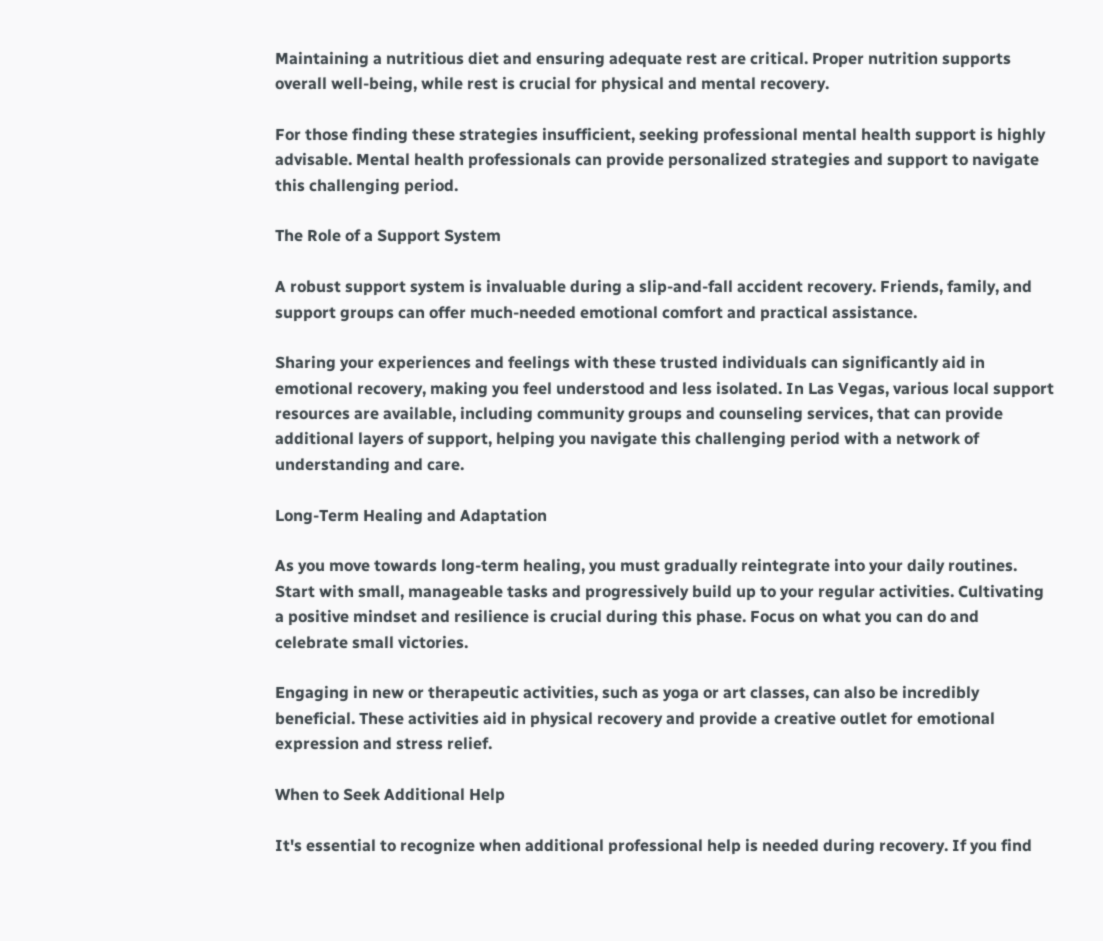Maintaining a nutritious diet and ensuring adequate rest are critical. Proper nutrition supports overall well-being, while rest is crucial for physical and mental recovery.

For those finding these strategies insufficient, seeking professional mental health support is highly advisable. Mental health professionals can provide personalized strategies and support to navigate this challenging period.

The Role of a Support System

A robust support system is invaluable during a slip-and-fall accident recovery. Friends, family, and support groups can offer much-needed emotional comfort and practical assistance.

Sharing your experiences and feelings with these trusted individuals can significantly aid in emotional recovery, making you feel understood and less isolated. In Las Vegas, various local support resources are available, including community groups and counseling services, that can provide additional layers of support, helping you navigate this challenging period with a network of understanding and care.

Long-Term Healing and Adaptation

As you move towards long-term healing, you must gradually reintegrate into your daily routines. Start with small, manageable tasks and progressively build up to your regular activities. Cultivating a positive mindset and resilience is crucial during this phase. Focus on what you can do and celebrate small victories.

Engaging in new or therapeutic activities, such as yoga or art classes, can also be incredibly beneficial. These activities aid in physical recovery and provide a creative outlet for emotional expression and stress relief.

When to Seek Additional Help

It's essential to recognize when additional professional help is needed during recovery. If you find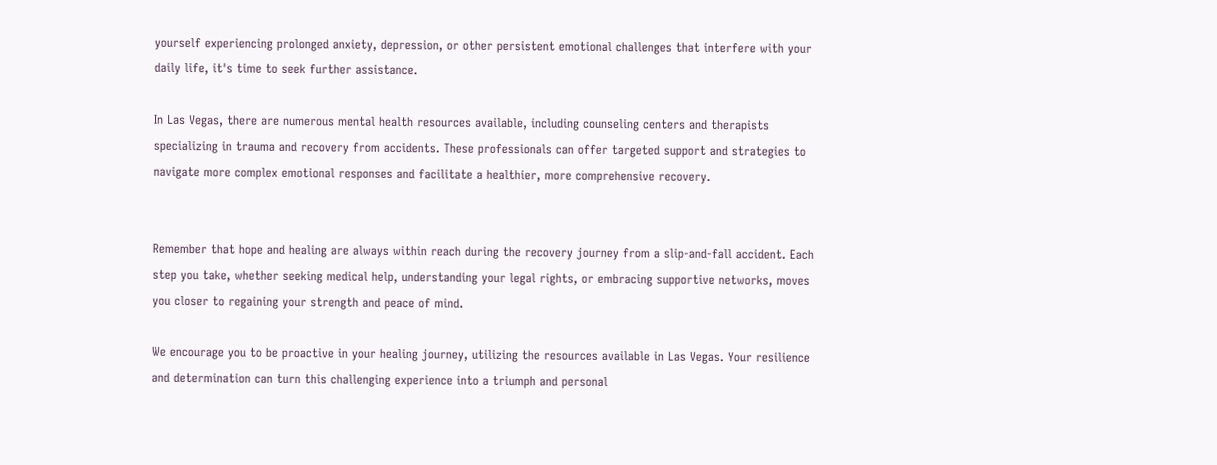yourself experiencing prolonged anxiety, depression, or other persistent emotional challenges that interfere with your daily life, it's time to seek further assistance.

In Las Vegas, there are numerous mental health resources available, including counseling centers and therapists specializing in trauma and recovery from accidents. These professionals can offer targeted support and strategies to navigate more complex emotional responses and facilitate a healthier, more comprehensive recovery.


Remember that hope and healing are always within reach during the recovery journey from a slip-and-fall accident. Each step you take, whether seeking medical help, understanding your legal rights, or embracing supportive networks, moves you closer to regaining your strength and peace of mind.

We encourage you to be proactive in your healing journey, utilizing the resources available in Las Vegas. Your resilience and determination can turn this challenging experience into a triumph and personal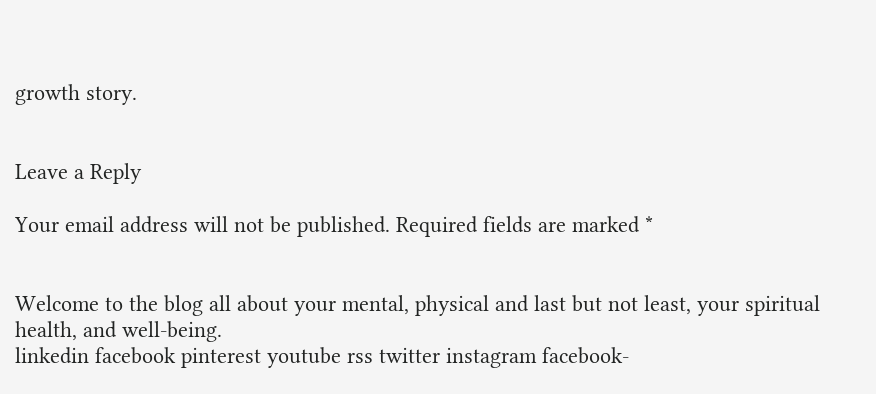growth story.


Leave a Reply

Your email address will not be published. Required fields are marked *


Welcome to the blog all about your mental, physical and last but not least, your spiritual health, and well-being.
linkedin facebook pinterest youtube rss twitter instagram facebook-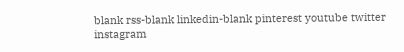blank rss-blank linkedin-blank pinterest youtube twitter instagram